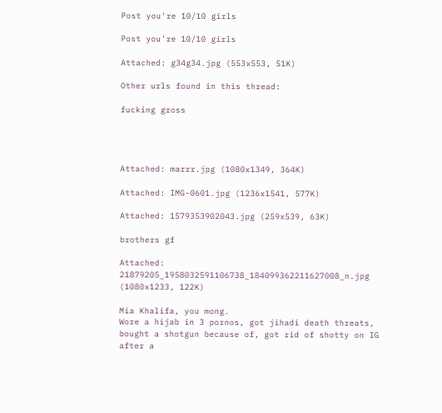Post you're 10/10 girls

Post you're 10/10 girls

Attached: g34g34.jpg (553x553, 51K)

Other urls found in this thread:

fucking gross




Attached: marrr.jpg (1080x1349, 364K)

Attached: IMG-0601.jpg (1236x1541, 577K)

Attached: 1579353902043.jpg (259x539, 63K)

brothers gf

Attached: 21879205_1958032591106738_184099362211627008_n.jpg (1080x1233, 122K)

Mia Khalifa, you mong.
Wore a hijab in 3 pornos, got jihadi death threats, bought a shotgun because of, got rid of shotty on IG after a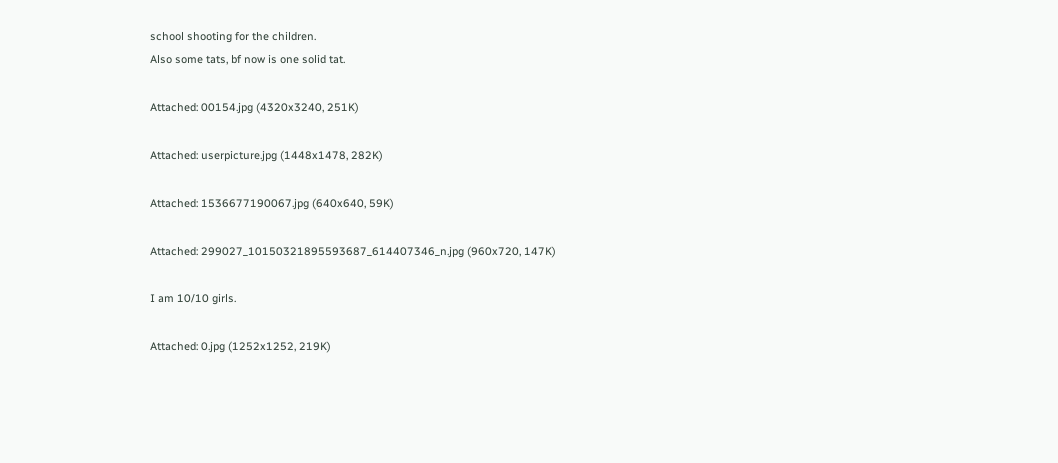school shooting for the children.
Also some tats, bf now is one solid tat.

Attached: 00154.jpg (4320x3240, 251K)

Attached: userpicture.jpg (1448x1478, 282K)

Attached: 1536677190067.jpg (640x640, 59K)

Attached: 299027_10150321895593687_614407346_n.jpg (960x720, 147K)

I am 10/10 girls.

Attached: 0.jpg (1252x1252, 219K)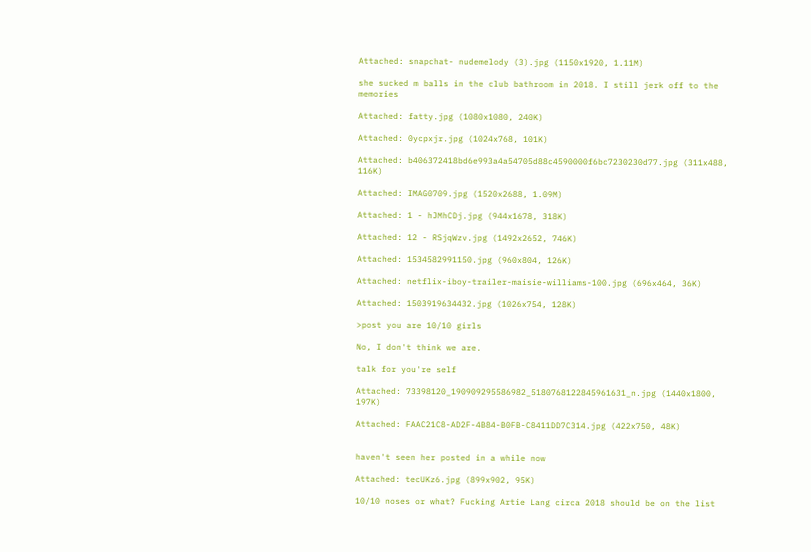Attached: snapchat- nudemelody (3).jpg (1150x1920, 1.11M)

she sucked m balls in the club bathroom in 2018. I still jerk off to the memories

Attached: fatty.jpg (1080x1080, 240K)

Attached: 0ycpxjr.jpg (1024x768, 101K)

Attached: b406372418bd6e993a4a54705d88c4590000f6bc7230230d77.jpg (311x488, 116K)

Attached: IMAG0709.jpg (1520x2688, 1.09M)

Attached: 1 - hJMhCDj.jpg (944x1678, 318K)

Attached: 12 - RSjqWzv.jpg (1492x2652, 746K)

Attached: 1534582991150.jpg (960x804, 126K)

Attached: netflix-iboy-trailer-maisie-williams-100.jpg (696x464, 36K)

Attached: 1503919634432.jpg (1026x754, 128K)

>post you are 10/10 girls

No, I don't think we are.

talk for you're self

Attached: 73398120_190909295586982_5180768122845961631_n.jpg (1440x1800, 197K)

Attached: FAAC21C8-AD2F-4B84-B0FB-C8411DD7C314.jpg (422x750, 48K)


haven't seen her posted in a while now

Attached: tecUKz6.jpg (899x902, 95K)

10/10 noses or what? Fucking Artie Lang circa 2018 should be on the list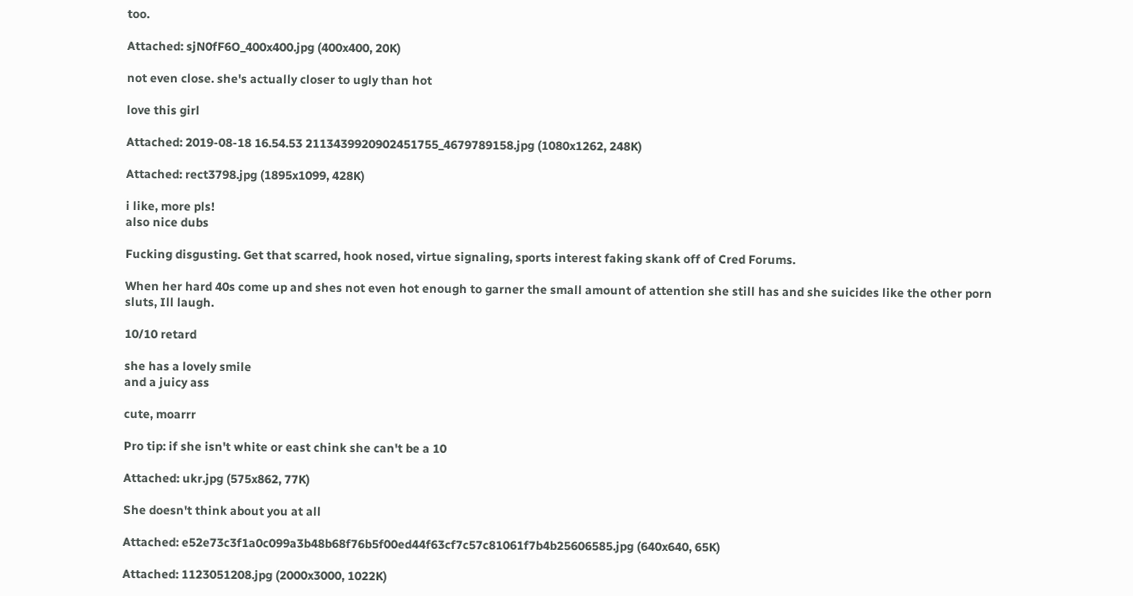too.

Attached: sjN0fF6O_400x400.jpg (400x400, 20K)

not even close. she's actually closer to ugly than hot

love this girl

Attached: 2019-08-18 16.54.53 2113439920902451755_4679789158.jpg (1080x1262, 248K)

Attached: rect3798.jpg (1895x1099, 428K)

i like, more pls!
also nice dubs

Fucking disgusting. Get that scarred, hook nosed, virtue signaling, sports interest faking skank off of Cred Forums.

When her hard 40s come up and shes not even hot enough to garner the small amount of attention she still has and she suicides like the other porn sluts, Ill laugh.

10/10 retard

she has a lovely smile
and a juicy ass

cute, moarrr

Pro tip: if she isn't white or east chink she can't be a 10

Attached: ukr.jpg (575x862, 77K)

She doesn't think about you at all

Attached: e52e73c3f1a0c099a3b48b68f76b5f00ed44f63cf7c57c81061f7b4b25606585.jpg (640x640, 65K)

Attached: 1123051208.jpg (2000x3000, 1022K)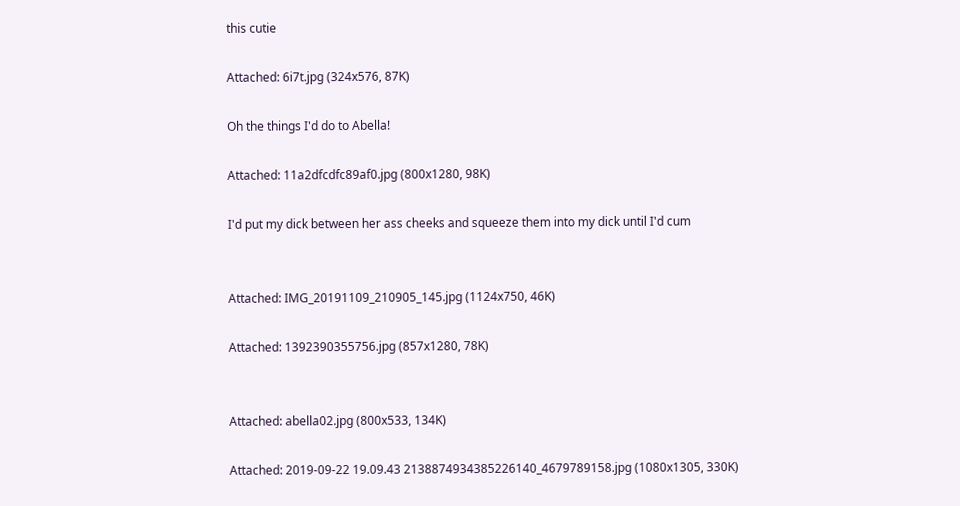this cutie

Attached: 6i7t.jpg (324x576, 87K)

Oh the things I'd do to Abella!

Attached: 11a2dfcdfc89af0.jpg (800x1280, 98K)

I'd put my dick between her ass cheeks and squeeze them into my dick until I'd cum


Attached: IMG_20191109_210905_145.jpg (1124x750, 46K)

Attached: 1392390355756.jpg (857x1280, 78K)


Attached: abella02.jpg (800x533, 134K)

Attached: 2019-09-22 19.09.43 2138874934385226140_4679789158.jpg (1080x1305, 330K)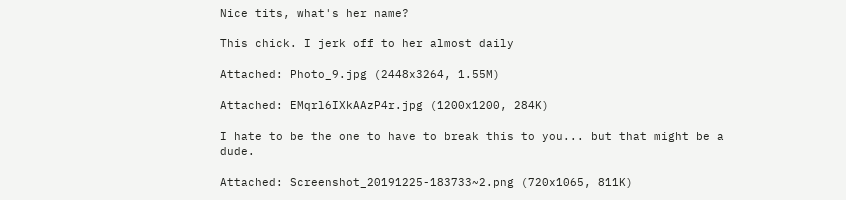Nice tits, what's her name?

This chick. I jerk off to her almost daily

Attached: Photo_9.jpg (2448x3264, 1.55M)

Attached: EMqrl6IXkAAzP4r.jpg (1200x1200, 284K)

I hate to be the one to have to break this to you... but that might be a dude.

Attached: Screenshot_20191225-183733~2.png (720x1065, 811K)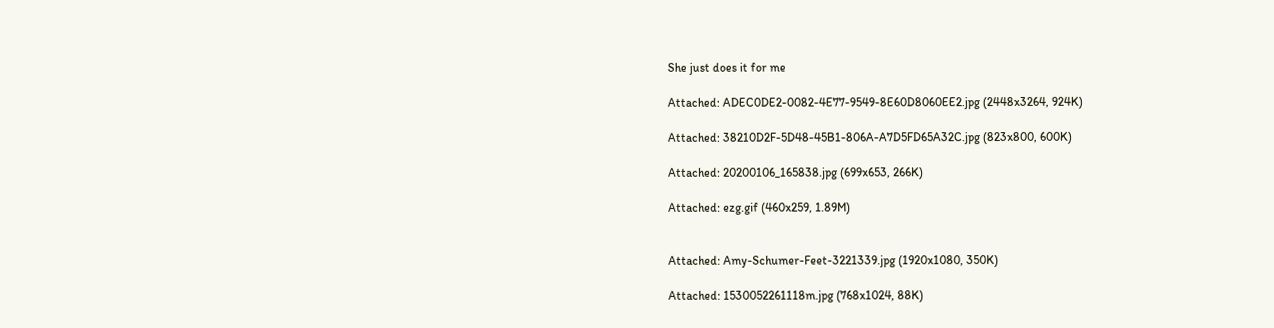She just does it for me

Attached: ADEC0DE2-0082-4E77-9549-8E60D8060EE2.jpg (2448x3264, 924K)

Attached: 38210D2F-5D48-45B1-806A-A7D5FD65A32C.jpg (823x800, 600K)

Attached: 20200106_165838.jpg (699x653, 266K)

Attached: ezg.gif (460x259, 1.89M)


Attached: Amy-Schumer-Feet-3221339.jpg (1920x1080, 350K)

Attached: 1530052261118m.jpg (768x1024, 88K)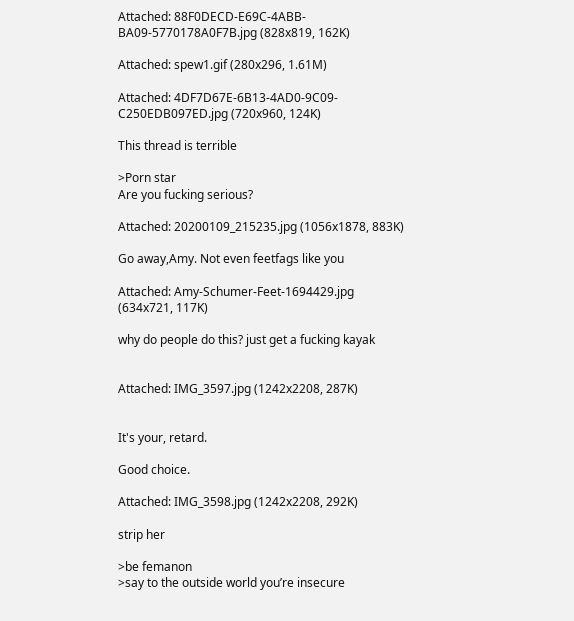Attached: 88F0DECD-E69C-4ABB-BA09-5770178A0F7B.jpg (828x819, 162K)

Attached: spew1.gif (280x296, 1.61M)

Attached: 4DF7D67E-6B13-4AD0-9C09-C250EDB097ED.jpg (720x960, 124K)

This thread is terrible

>Porn star
Are you fucking serious?

Attached: 20200109_215235.jpg (1056x1878, 883K)

Go away,Amy. Not even feetfags like you

Attached: Amy-Schumer-Feet-1694429.jpg (634x721, 117K)

why do people do this? just get a fucking kayak


Attached: IMG_3597.jpg (1242x2208, 287K)


It's your, retard.

Good choice.

Attached: IMG_3598.jpg (1242x2208, 292K)

strip her

>be femanon
>say to the outside world you’re insecure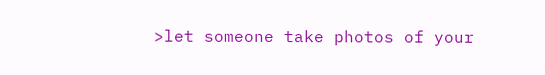>let someone take photos of your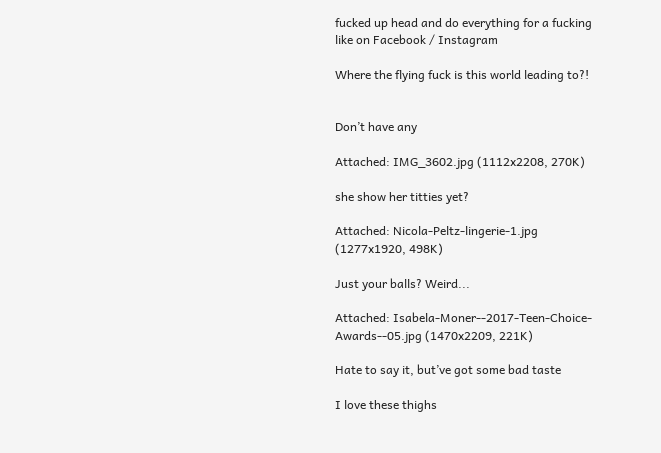fucked up head and do everything for a fucking like on Facebook / Instagram

Where the flying fuck is this world leading to?!


Don’t have any

Attached: IMG_3602.jpg (1112x2208, 270K)

she show her titties yet?

Attached: Nicola-Peltz-lingerie-1.jpg (1277x1920, 498K)

Just your balls? Weird...

Attached: Isabela-Moner--2017-Teen-Choice-Awards--05.jpg (1470x2209, 221K)

Hate to say it, but’ve got some bad taste

I love these thighs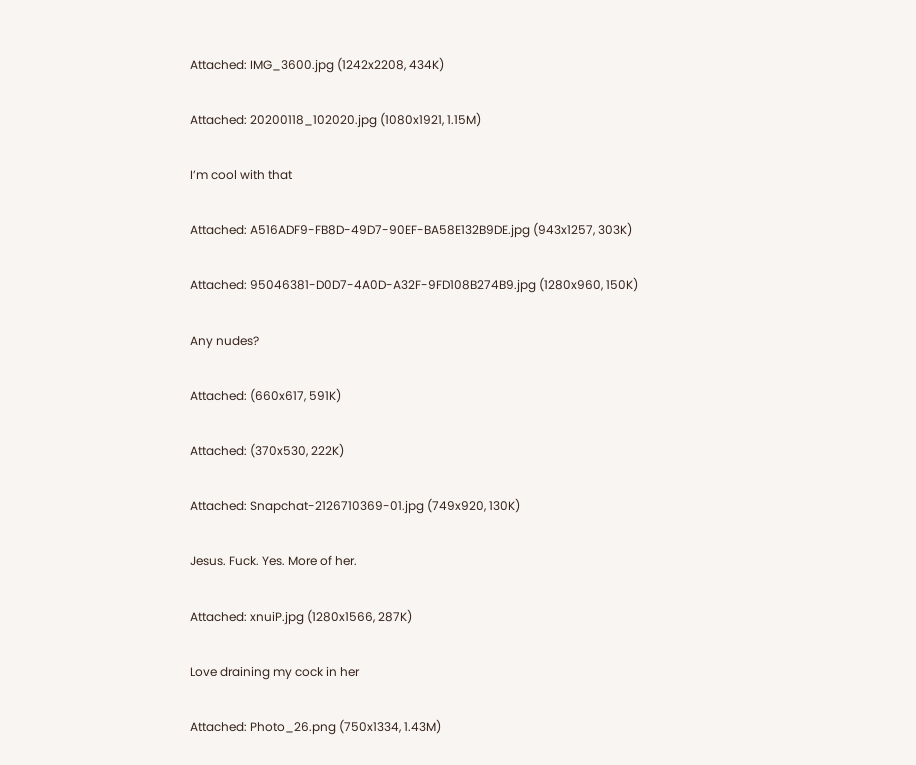Attached: IMG_3600.jpg (1242x2208, 434K)

Attached: 20200118_102020.jpg (1080x1921, 1.15M)

I’m cool with that

Attached: A516ADF9-FB8D-49D7-90EF-BA58E132B9DE.jpg (943x1257, 303K)

Attached: 95046381-D0D7-4A0D-A32F-9FD108B274B9.jpg (1280x960, 150K)

Any nudes?

Attached: (660x617, 591K)

Attached: (370x530, 222K)

Attached: Snapchat-2126710369-01.jpg (749x920, 130K)

Jesus. Fuck. Yes. More of her.

Attached: xnuiP.jpg (1280x1566, 287K)

Love draining my cock in her

Attached: Photo_26.png (750x1334, 1.43M)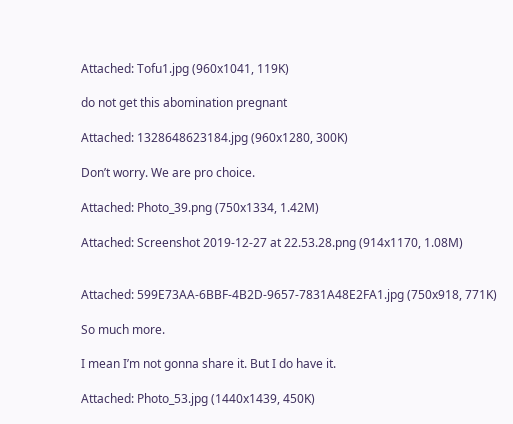Attached: Tofu1.jpg (960x1041, 119K)

do not get this abomination pregnant

Attached: 1328648623184.jpg (960x1280, 300K)

Don’t worry. We are pro choice.

Attached: Photo_39.png (750x1334, 1.42M)

Attached: Screenshot 2019-12-27 at 22.53.28.png (914x1170, 1.08M)


Attached: 599E73AA-6BBF-4B2D-9657-7831A48E2FA1.jpg (750x918, 771K)

So much more.

I mean I’m not gonna share it. But I do have it.

Attached: Photo_53.jpg (1440x1439, 450K)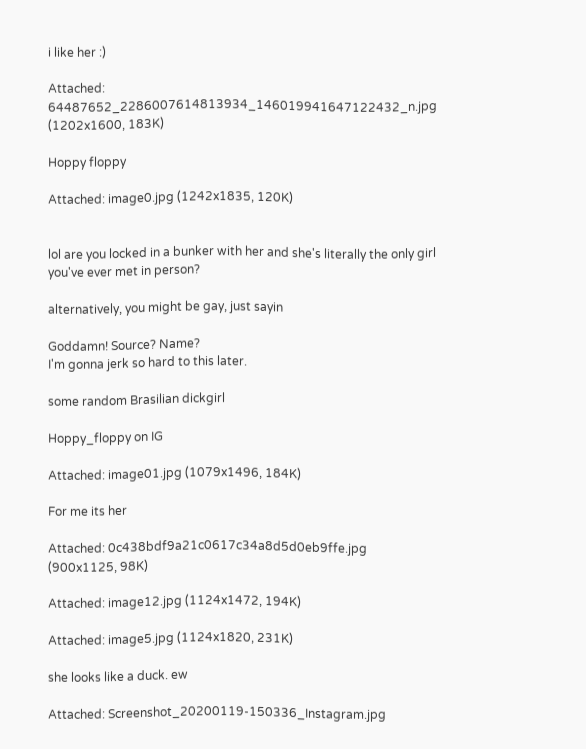i like her :)

Attached: 64487652_2286007614813934_146019941647122432_n.jpg (1202x1600, 183K)

Hoppy floppy

Attached: image0.jpg (1242x1835, 120K)


lol are you locked in a bunker with her and she's literally the only girl you've ever met in person?

alternatively, you might be gay, just sayin

Goddamn! Source? Name?
I'm gonna jerk so hard to this later.

some random Brasilian dickgirl

Hoppy_floppy on IG

Attached: image01.jpg (1079x1496, 184K)

For me its her

Attached: 0c438bdf9a21c0617c34a8d5d0eb9ffe.jpg (900x1125, 98K)

Attached: image12.jpg (1124x1472, 194K)

Attached: image5.jpg (1124x1820, 231K)

she looks like a duck. ew

Attached: Screenshot_20200119-150336_Instagram.jpg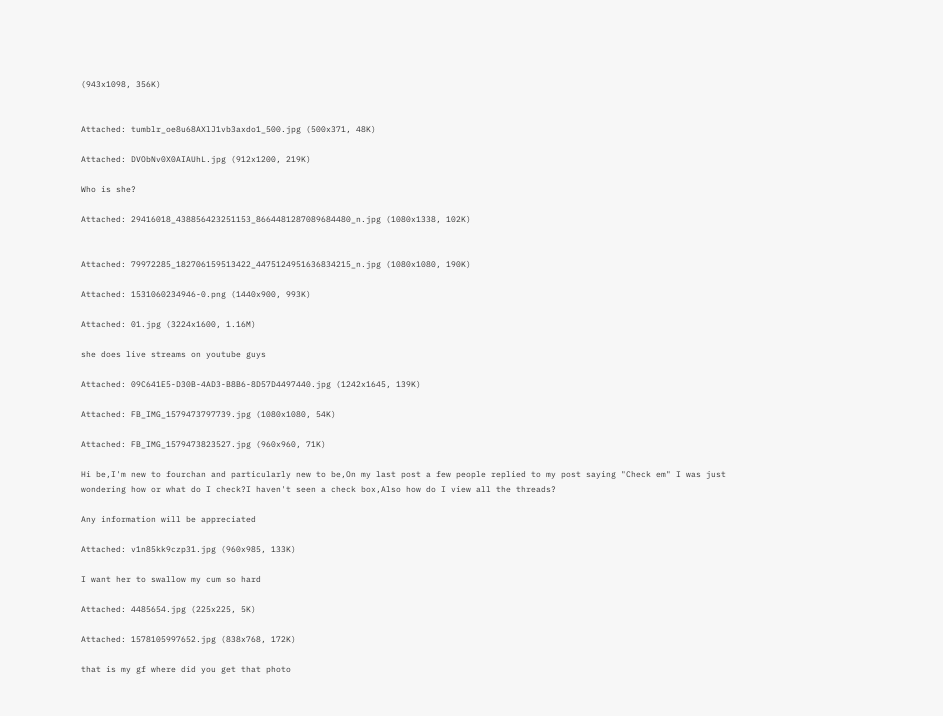(943x1098, 356K)


Attached: tumblr_oe8u68AXlJ1vb3axdo1_500.jpg (500x371, 48K)

Attached: DVObNv0X0AIAUhL.jpg (912x1200, 219K)

Who is she?

Attached: 29416018_438856423251153_8664481287089684480_n.jpg (1080x1338, 102K)


Attached: 79972285_182706159513422_4475124951636834215_n.jpg (1080x1080, 190K)

Attached: 1531060234946-0.png (1440x900, 993K)

Attached: 01.jpg (3224x1600, 1.16M)

she does live streams on youtube guys

Attached: 09C641E5-D30B-4AD3-B8B6-8D57D4497440.jpg (1242x1645, 139K)

Attached: FB_IMG_1579473797739.jpg (1080x1080, 54K)

Attached: FB_IMG_1579473823527.jpg (960x960, 71K)

Hi be,I'm new to fourchan and particularly new to be,On my last post a few people replied to my post saying "Check em" I was just wondering how or what do I check?I haven't seen a check box,Also how do I view all the threads?

Any information will be appreciated

Attached: v1n85kk9czp31.jpg (960x985, 133K)

I want her to swallow my cum so hard

Attached: 4485654.jpg (225x225, 5K)

Attached: 1578105997652.jpg (838x768, 172K)

that is my gf where did you get that photo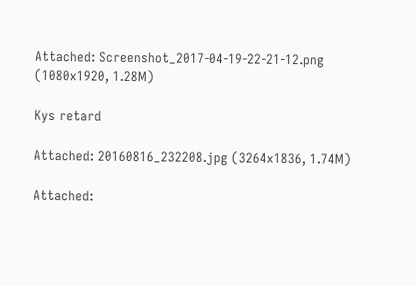Attached: Screenshot_2017-04-19-22-21-12.png (1080x1920, 1.28M)

Kys retard

Attached: 20160816_232208.jpg (3264x1836, 1.74M)

Attached: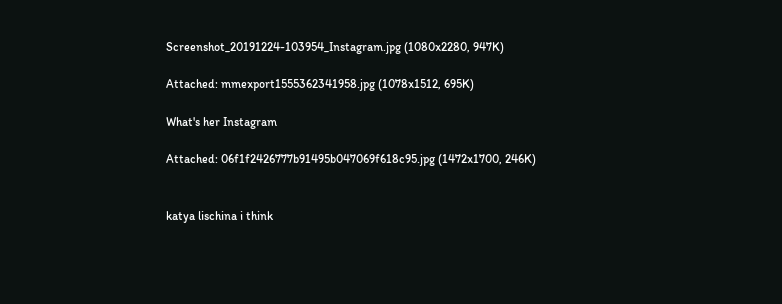Screenshot_20191224-103954_Instagram.jpg (1080x2280, 947K)

Attached: mmexport1555362341958.jpg (1078x1512, 695K)

What's her Instagram

Attached: 06f1f2426777b91495b047069f618c95.jpg (1472x1700, 246K)


katya lischina i think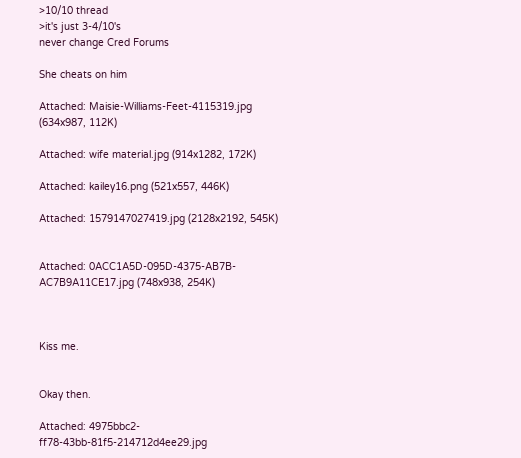>10/10 thread
>it's just 3-4/10's
never change Cred Forums

She cheats on him

Attached: Maisie-Williams-Feet-4115319.jpg (634x987, 112K)

Attached: wife material.jpg (914x1282, 172K)

Attached: kailey16.png (521x557, 446K)

Attached: 1579147027419.jpg (2128x2192, 545K)


Attached: 0ACC1A5D-095D-4375-AB7B-AC7B9A11CE17.jpg (748x938, 254K)



Kiss me.


Okay then.

Attached: 4975bbc2-ff78-43bb-81f5-214712d4ee29.jpg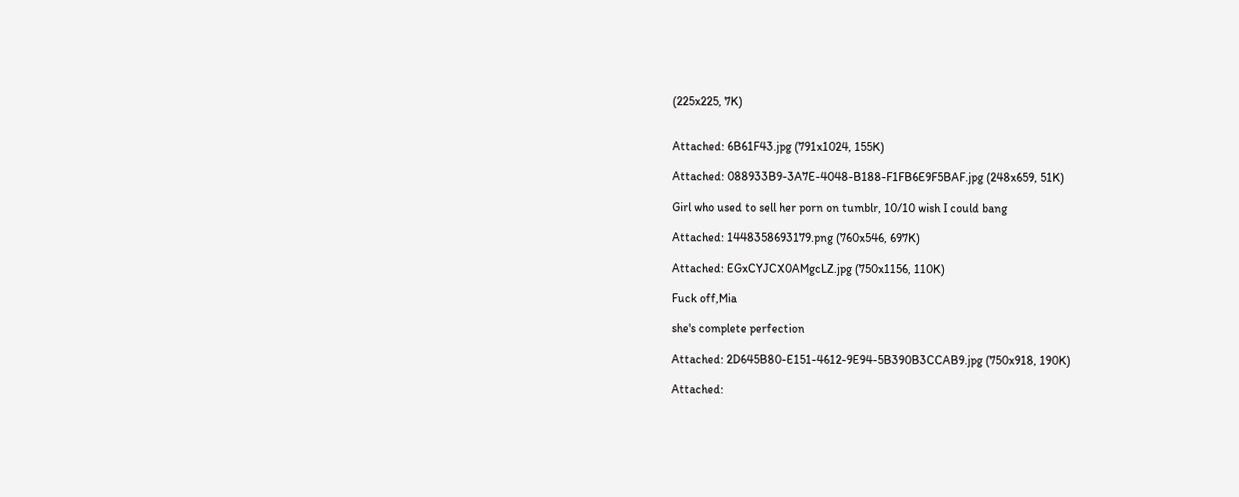(225x225, 7K)


Attached: 6B61F43.jpg (791x1024, 155K)

Attached: 088933B9-3A7E-4048-B188-F1FB6E9F5BAF.jpg (248x659, 51K)

Girl who used to sell her porn on tumblr, 10/10 wish I could bang

Attached: 1448358693179.png (760x546, 697K)

Attached: EGxCYJCX0AMgcLZ.jpg (750x1156, 110K)

Fuck off,Mia

she's complete perfection

Attached: 2D645B80-E151-4612-9E94-5B390B3CCAB9.jpg (750x918, 190K)

Attached: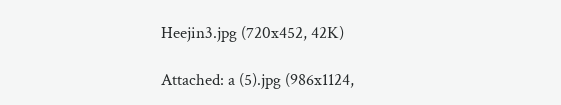Heejin3.jpg (720x452, 42K)

Attached: a (5).jpg (986x1124,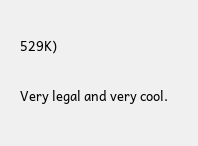529K)

Very legal and very cool.